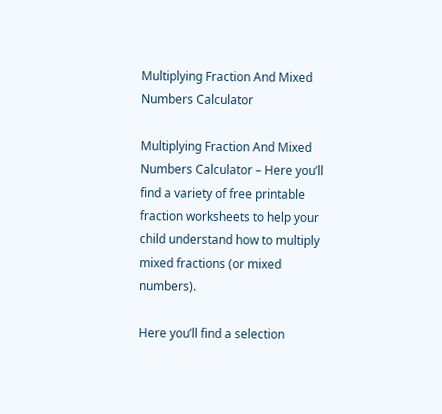Multiplying Fraction And Mixed Numbers Calculator

Multiplying Fraction And Mixed Numbers Calculator – Here you’ll find a variety of free printable fraction worksheets to help your child understand how to multiply mixed fractions (or mixed numbers).

Here you’ll find a selection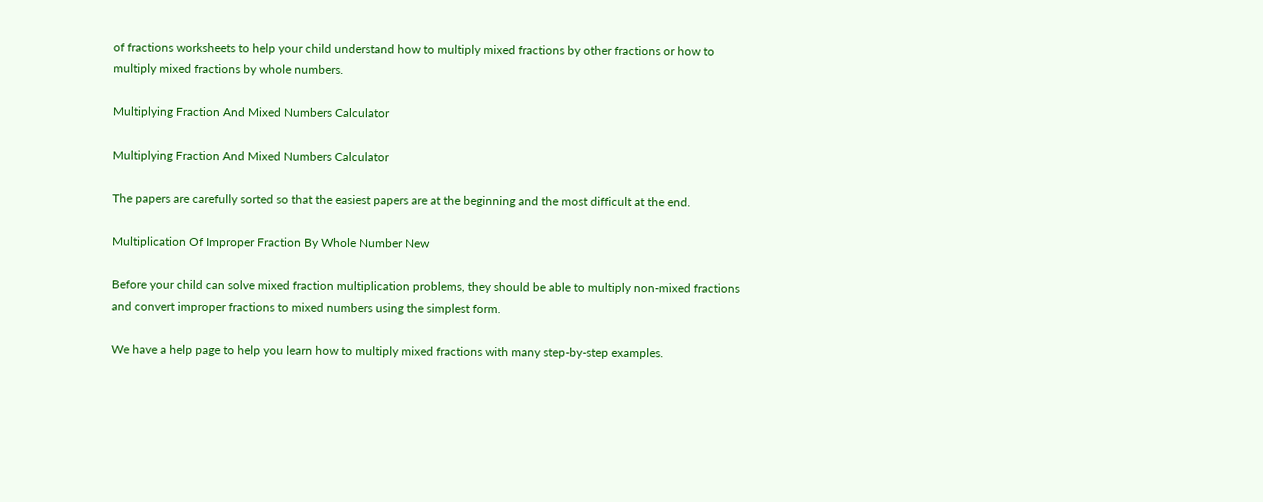of fractions worksheets to help your child understand how to multiply mixed fractions by other fractions or how to multiply mixed fractions by whole numbers.

Multiplying Fraction And Mixed Numbers Calculator

Multiplying Fraction And Mixed Numbers Calculator

The papers are carefully sorted so that the easiest papers are at the beginning and the most difficult at the end.

Multiplication Of Improper Fraction By Whole Number New

Before your child can solve mixed fraction multiplication problems, they should be able to multiply non-mixed fractions and convert improper fractions to mixed numbers using the simplest form.

We have a help page to help you learn how to multiply mixed fractions with many step-by-step examples.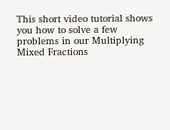This short video tutorial shows you how to solve a few problems in our Multiplying Mixed Fractions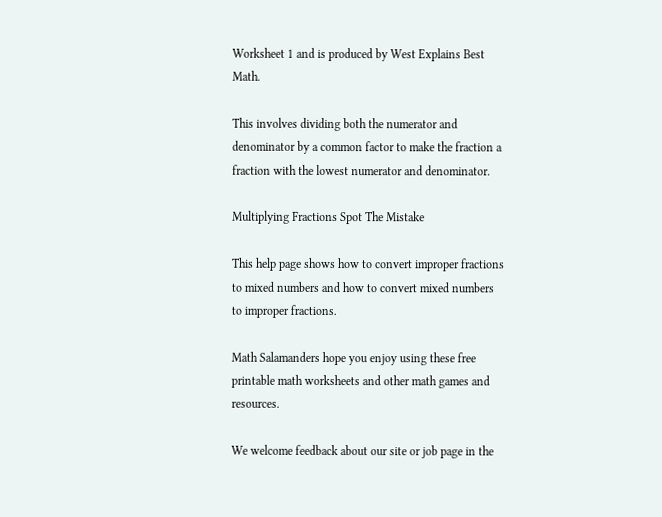Worksheet 1 and is produced by West Explains Best Math.

This involves dividing both the numerator and denominator by a common factor to make the fraction a fraction with the lowest numerator and denominator.

Multiplying Fractions Spot The Mistake

This help page shows how to convert improper fractions to mixed numbers and how to convert mixed numbers to improper fractions.

Math Salamanders hope you enjoy using these free printable math worksheets and other math games and resources.

We welcome feedback about our site or job page in the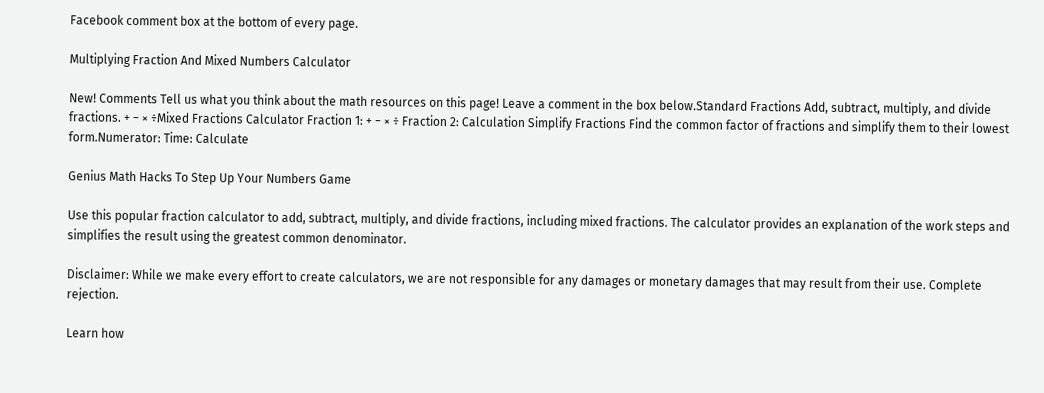Facebook comment box at the bottom of every page.

Multiplying Fraction And Mixed Numbers Calculator

New! Comments Tell us what you think about the math resources on this page! Leave a comment in the box below.Standard Fractions Add, subtract, multiply, and divide fractions. + − × ÷Mixed Fractions Calculator Fraction 1: + − × ÷ Fraction 2: Calculation Simplify Fractions Find the common factor of fractions and simplify them to their lowest form.Numerator: Time: Calculate

Genius Math Hacks To Step Up Your Numbers Game

Use this popular fraction calculator to add, subtract, multiply, and divide fractions, including mixed fractions. The calculator provides an explanation of the work steps and simplifies the result using the greatest common denominator.

Disclaimer: While we make every effort to create calculators, we are not responsible for any damages or monetary damages that may result from their use. Complete rejection.

Learn how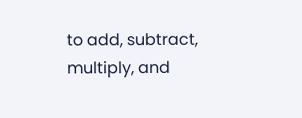to add, subtract, multiply, and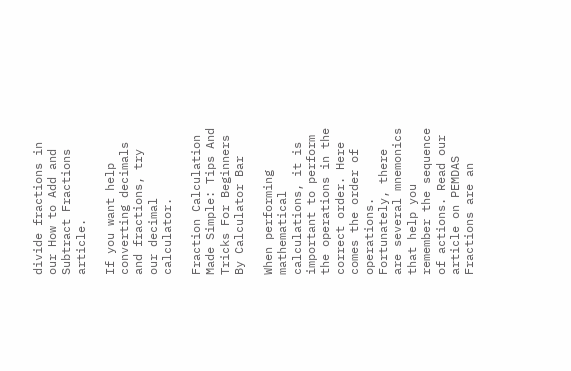divide fractions in our How to Add and Subtract Fractions article.

If you want help converting decimals and fractions, try our decimal calculator.

Fraction Calculation Made Simple: Tips And Tricks For Beginners By Calculator Bar

When performing mathematical calculations, it is important to perform the operations in the correct order. Here comes the order of operations. Fortunately, there are several mnemonics that help you remember the sequence of actions. Read our article on PEMDAS Fractions are an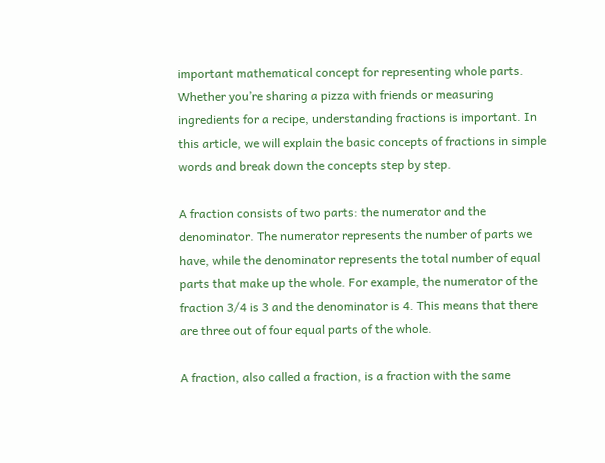important mathematical concept for representing whole parts. Whether you’re sharing a pizza with friends or measuring ingredients for a recipe, understanding fractions is important. In this article, we will explain the basic concepts of fractions in simple words and break down the concepts step by step.

A fraction consists of two parts: the numerator and the denominator. The numerator represents the number of parts we have, while the denominator represents the total number of equal parts that make up the whole. For example, the numerator of the fraction 3/4 is 3 and the denominator is 4. This means that there are three out of four equal parts of the whole.

A fraction, also called a fraction, is a fraction with the same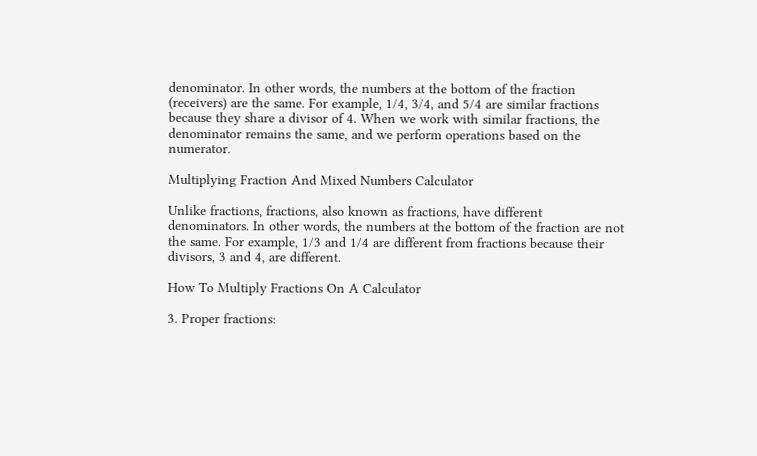denominator. In other words, the numbers at the bottom of the fraction (receivers) are the same. For example, 1/4, 3/4, and 5/4 are similar fractions because they share a divisor of 4. When we work with similar fractions, the denominator remains the same, and we perform operations based on the numerator.

Multiplying Fraction And Mixed Numbers Calculator

Unlike fractions, fractions, also known as fractions, have different denominators. In other words, the numbers at the bottom of the fraction are not the same. For example, 1/3 and 1/4 are different from fractions because their divisors, 3 and 4, are different.

How To Multiply Fractions On A Calculator

3. Proper fractions: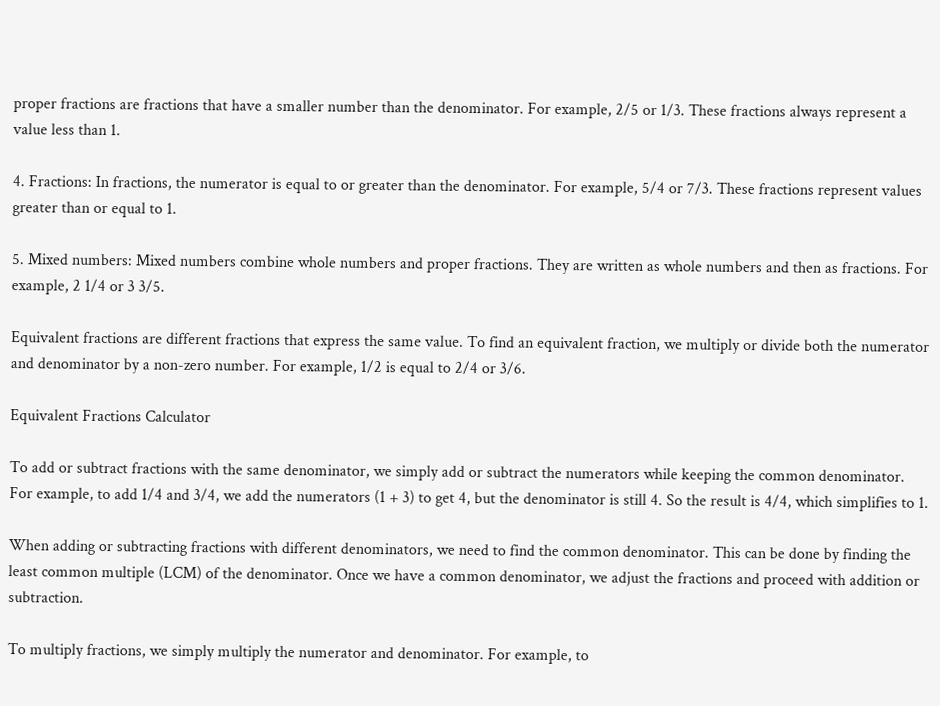proper fractions are fractions that have a smaller number than the denominator. For example, 2/5 or 1/3. These fractions always represent a value less than 1.

4. Fractions: In fractions, the numerator is equal to or greater than the denominator. For example, 5/4 or 7/3. These fractions represent values greater than or equal to 1.

5. Mixed numbers: Mixed numbers combine whole numbers and proper fractions. They are written as whole numbers and then as fractions. For example, 2 1/4 or 3 3/5.

Equivalent fractions are different fractions that express the same value. To find an equivalent fraction, we multiply or divide both the numerator and denominator by a non-zero number. For example, 1/2 is equal to 2/4 or 3/6.

Equivalent Fractions Calculator

To add or subtract fractions with the same denominator, we simply add or subtract the numerators while keeping the common denominator. For example, to add 1/4 and 3/4, we add the numerators (1 + 3) to get 4, but the denominator is still 4. So the result is 4/4, which simplifies to 1.

When adding or subtracting fractions with different denominators, we need to find the common denominator. This can be done by finding the least common multiple (LCM) of the denominator. Once we have a common denominator, we adjust the fractions and proceed with addition or subtraction.

To multiply fractions, we simply multiply the numerator and denominator. For example, to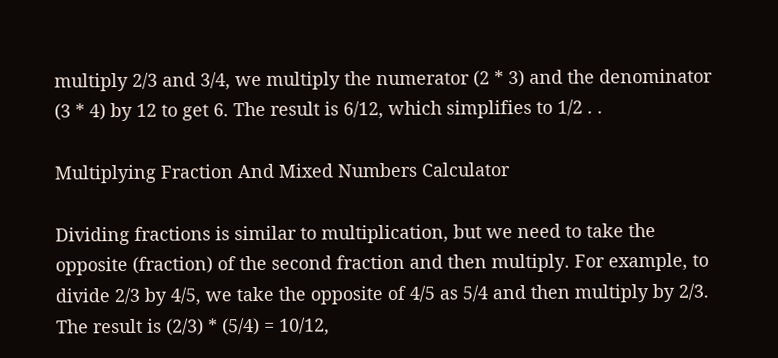multiply 2/3 and 3/4, we multiply the numerator (2 * 3) and the denominator (3 * 4) by 12 to get 6. The result is 6/12, which simplifies to 1/2 . .

Multiplying Fraction And Mixed Numbers Calculator

Dividing fractions is similar to multiplication, but we need to take the opposite (fraction) of the second fraction and then multiply. For example, to divide 2/3 by 4/5, we take the opposite of 4/5 as 5/4 and then multiply by 2/3. The result is (2/3) * (5/4) = 10/12,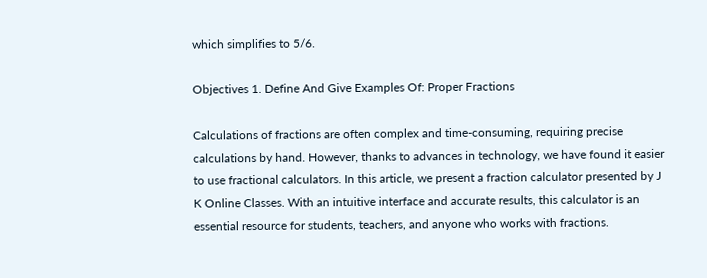which simplifies to 5/6.

Objectives 1. Define And Give Examples Of: Proper Fractions

Calculations of fractions are often complex and time-consuming, requiring precise calculations by hand. However, thanks to advances in technology, we have found it easier to use fractional calculators. In this article, we present a fraction calculator presented by J K Online Classes. With an intuitive interface and accurate results, this calculator is an essential resource for students, teachers, and anyone who works with fractions.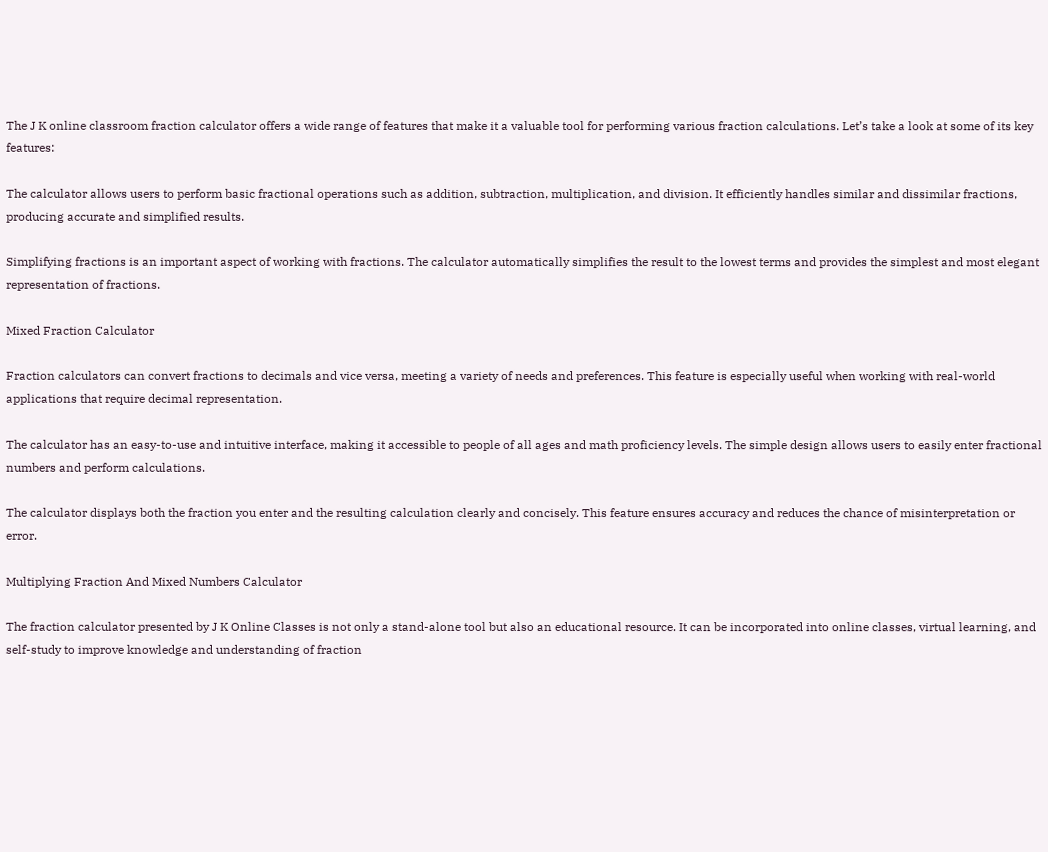The J K online classroom fraction calculator offers a wide range of features that make it a valuable tool for performing various fraction calculations. Let’s take a look at some of its key features:

The calculator allows users to perform basic fractional operations such as addition, subtraction, multiplication, and division. It efficiently handles similar and dissimilar fractions, producing accurate and simplified results.

Simplifying fractions is an important aspect of working with fractions. The calculator automatically simplifies the result to the lowest terms and provides the simplest and most elegant representation of fractions.

Mixed Fraction Calculator

Fraction calculators can convert fractions to decimals and vice versa, meeting a variety of needs and preferences. This feature is especially useful when working with real-world applications that require decimal representation.

The calculator has an easy-to-use and intuitive interface, making it accessible to people of all ages and math proficiency levels. The simple design allows users to easily enter fractional numbers and perform calculations.

The calculator displays both the fraction you enter and the resulting calculation clearly and concisely. This feature ensures accuracy and reduces the chance of misinterpretation or error.

Multiplying Fraction And Mixed Numbers Calculator

The fraction calculator presented by J K Online Classes is not only a stand-alone tool but also an educational resource. It can be incorporated into online classes, virtual learning, and self-study to improve knowledge and understanding of fraction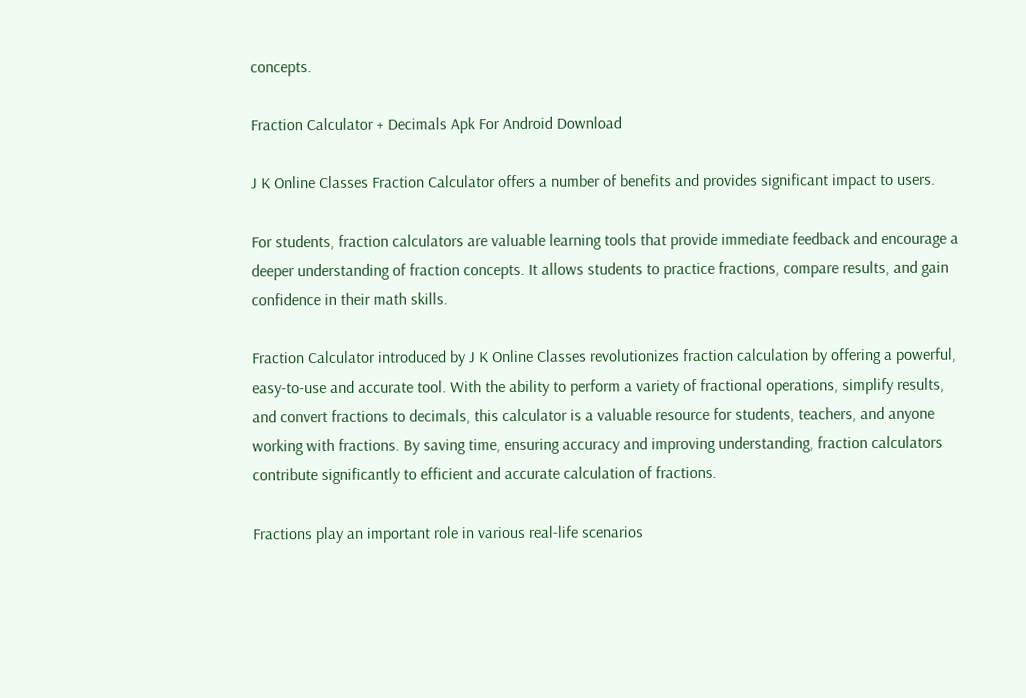concepts.

Fraction Calculator + Decimals Apk For Android Download

J K Online Classes Fraction Calculator offers a number of benefits and provides significant impact to users.

For students, fraction calculators are valuable learning tools that provide immediate feedback and encourage a deeper understanding of fraction concepts. It allows students to practice fractions, compare results, and gain confidence in their math skills.

Fraction Calculator introduced by J K Online Classes revolutionizes fraction calculation by offering a powerful, easy-to-use and accurate tool. With the ability to perform a variety of fractional operations, simplify results, and convert fractions to decimals, this calculator is a valuable resource for students, teachers, and anyone working with fractions. By saving time, ensuring accuracy and improving understanding, fraction calculators contribute significantly to efficient and accurate calculation of fractions.

Fractions play an important role in various real-life scenarios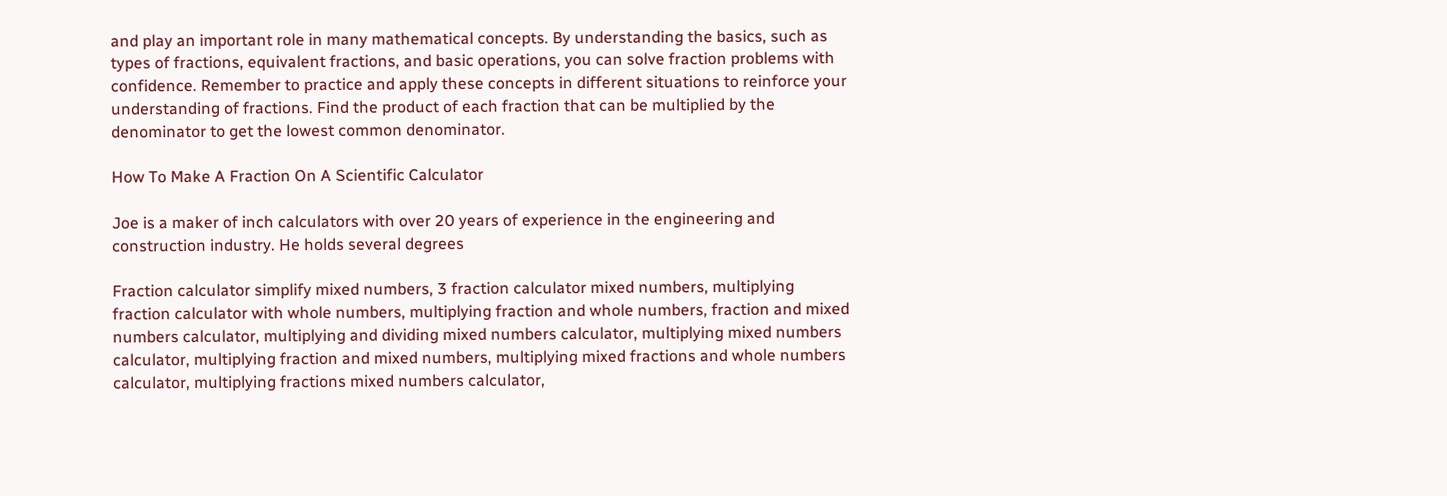and play an important role in many mathematical concepts. By understanding the basics, such as types of fractions, equivalent fractions, and basic operations, you can solve fraction problems with confidence. Remember to practice and apply these concepts in different situations to reinforce your understanding of fractions. Find the product of each fraction that can be multiplied by the denominator to get the lowest common denominator.

How To Make A Fraction On A Scientific Calculator

Joe is a maker of inch calculators with over 20 years of experience in the engineering and construction industry. He holds several degrees

Fraction calculator simplify mixed numbers, 3 fraction calculator mixed numbers, multiplying fraction calculator with whole numbers, multiplying fraction and whole numbers, fraction and mixed numbers calculator, multiplying and dividing mixed numbers calculator, multiplying mixed numbers calculator, multiplying fraction and mixed numbers, multiplying mixed fractions and whole numbers calculator, multiplying fractions mixed numbers calculator,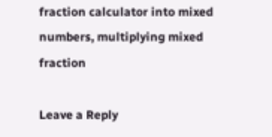fraction calculator into mixed numbers, multiplying mixed fraction

Leave a Reply